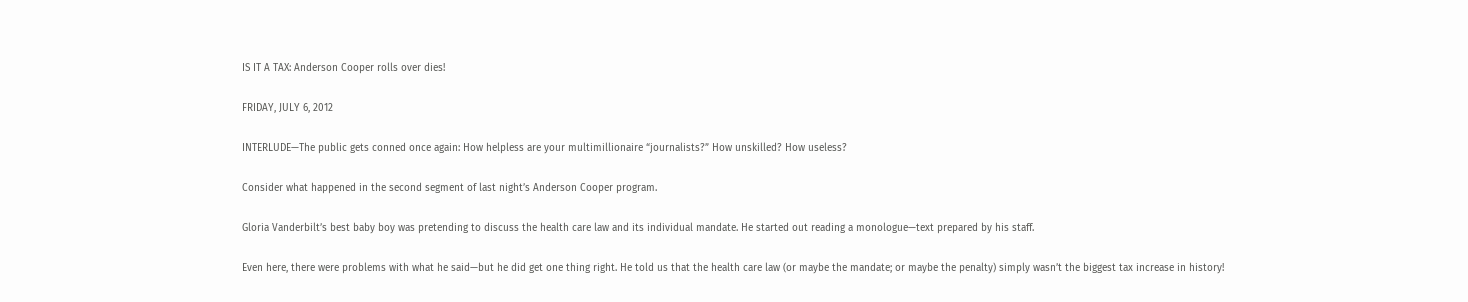IS IT A TAX: Anderson Cooper rolls over dies!

FRIDAY, JULY 6, 2012

INTERLUDE—The public gets conned once again: How helpless are your multimillionaire “journalists?” How unskilled? How useless?

Consider what happened in the second segment of last night’s Anderson Cooper program.

Gloria Vanderbilt’s best baby boy was pretending to discuss the health care law and its individual mandate. He started out reading a monologue—text prepared by his staff.

Even here, there were problems with what he said—but he did get one thing right. He told us that the health care law (or maybe the mandate; or maybe the penalty) simply wasn’t the biggest tax increase in history!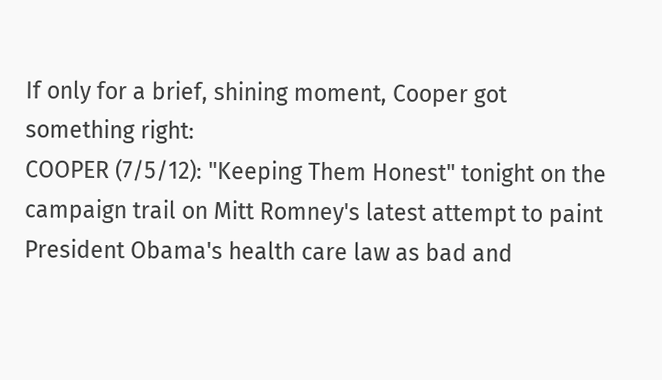If only for a brief, shining moment, Cooper got something right:
COOPER (7/5/12): "Keeping Them Honest" tonight on the campaign trail on Mitt Romney's latest attempt to paint President Obama's health care law as bad and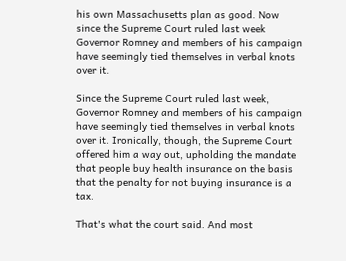his own Massachusetts plan as good. Now since the Supreme Court ruled last week Governor Romney and members of his campaign have seemingly tied themselves in verbal knots over it.

Since the Supreme Court ruled last week, Governor Romney and members of his campaign have seemingly tied themselves in verbal knots over it. Ironically, though, the Supreme Court offered him a way out, upholding the mandate that people buy health insurance on the basis that the penalty for not buying insurance is a tax.

That's what the court said. And most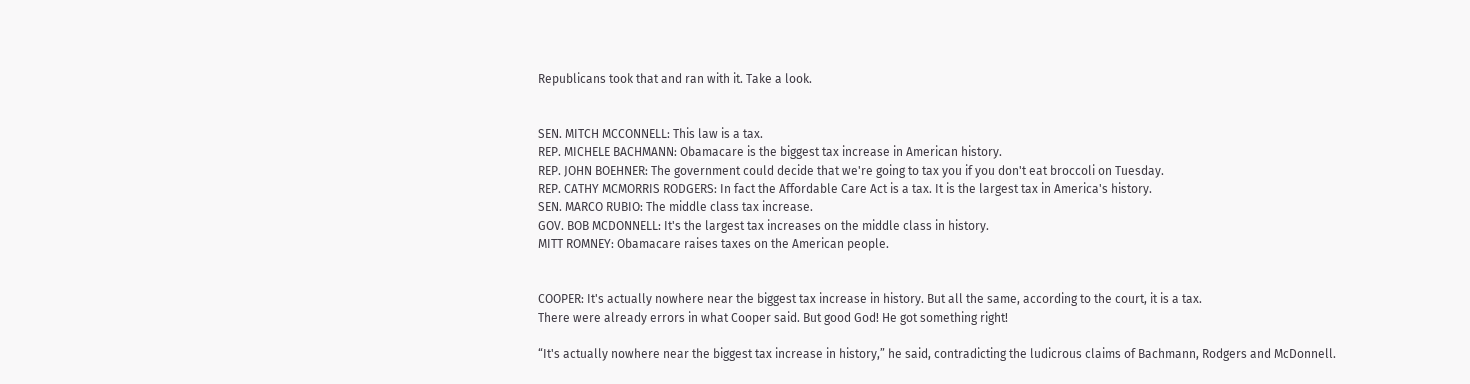Republicans took that and ran with it. Take a look.


SEN. MITCH MCCONNELL: This law is a tax.
REP. MICHELE BACHMANN: Obamacare is the biggest tax increase in American history.
REP. JOHN BOEHNER: The government could decide that we're going to tax you if you don't eat broccoli on Tuesday.
REP. CATHY MCMORRIS RODGERS: In fact the Affordable Care Act is a tax. It is the largest tax in America's history.
SEN. MARCO RUBIO: The middle class tax increase.
GOV. BOB MCDONNELL: It's the largest tax increases on the middle class in history.
MITT ROMNEY: Obamacare raises taxes on the American people.


COOPER: It's actually nowhere near the biggest tax increase in history. But all the same, according to the court, it is a tax.
There were already errors in what Cooper said. But good God! He got something right!

“It's actually nowhere near the biggest tax increase in history,” he said, contradicting the ludicrous claims of Bachmann, Rodgers and McDonnell.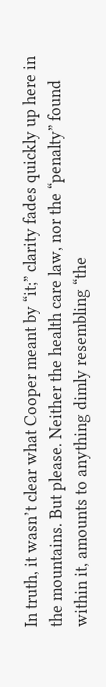In truth, it wasn’t clear what Cooper meant by “it;” clarity fades quickly up here in the mountains. But please. Neither the health care law, nor the “penalty” found within it, amounts to anything dimly resembling “the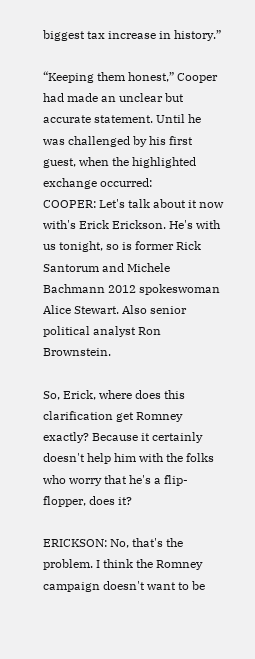biggest tax increase in history.”

“Keeping them honest,” Cooper had made an unclear but accurate statement. Until he was challenged by his first guest, when the highlighted exchange occurred:
COOPER: Let's talk about it now with's Erick Erickson. He's with us tonight, so is former Rick Santorum and Michele Bachmann 2012 spokeswoman Alice Stewart. Also senior political analyst Ron Brownstein.

So, Erick, where does this clarification get Romney exactly? Because it certainly doesn't help him with the folks who worry that he's a flip-flopper, does it?

ERICKSON: No, that's the problem. I think the Romney campaign doesn't want to be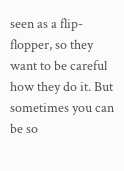seen as a flip-flopper, so they want to be careful how they do it. But sometimes you can be so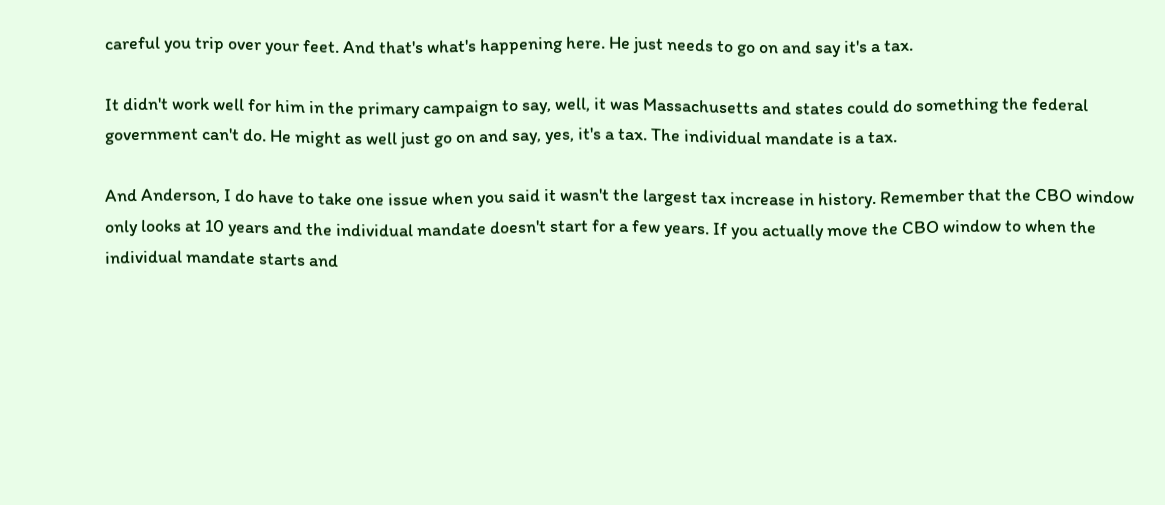careful you trip over your feet. And that's what's happening here. He just needs to go on and say it's a tax.

It didn't work well for him in the primary campaign to say, well, it was Massachusetts and states could do something the federal government can't do. He might as well just go on and say, yes, it's a tax. The individual mandate is a tax.

And Anderson, I do have to take one issue when you said it wasn't the largest tax increase in history. Remember that the CBO window only looks at 10 years and the individual mandate doesn't start for a few years. If you actually move the CBO window to when the individual mandate starts and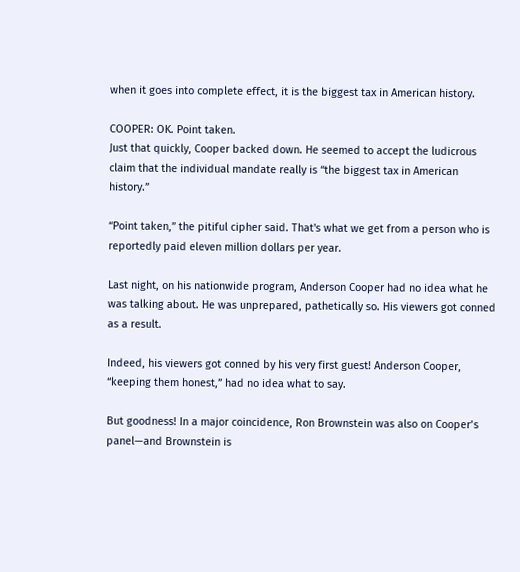when it goes into complete effect, it is the biggest tax in American history.

COOPER: OK. Point taken.
Just that quickly, Cooper backed down. He seemed to accept the ludicrous claim that the individual mandate really is “the biggest tax in American history.”

“Point taken,” the pitiful cipher said. That's what we get from a person who is reportedly paid eleven million dollars per year.

Last night, on his nationwide program, Anderson Cooper had no idea what he was talking about. He was unprepared, pathetically so. His viewers got conned as a result.

Indeed, his viewers got conned by his very first guest! Anderson Cooper, “keeping them honest,” had no idea what to say.

But goodness! In a major coincidence, Ron Brownstein was also on Cooper’s panel—and Brownstein is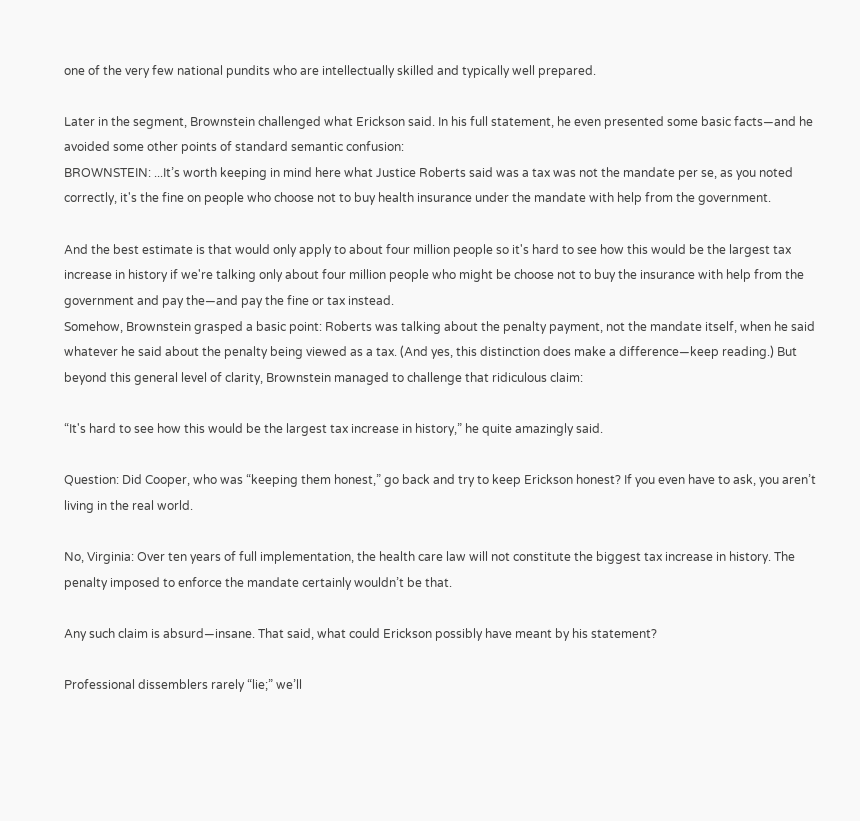one of the very few national pundits who are intellectually skilled and typically well prepared.

Later in the segment, Brownstein challenged what Erickson said. In his full statement, he even presented some basic facts—and he avoided some other points of standard semantic confusion:
BROWNSTEIN: ...It’s worth keeping in mind here what Justice Roberts said was a tax was not the mandate per se, as you noted correctly, it's the fine on people who choose not to buy health insurance under the mandate with help from the government.

And the best estimate is that would only apply to about four million people so it's hard to see how this would be the largest tax increase in history if we're talking only about four million people who might be choose not to buy the insurance with help from the government and pay the—and pay the fine or tax instead.
Somehow, Brownstein grasped a basic point: Roberts was talking about the penalty payment, not the mandate itself, when he said whatever he said about the penalty being viewed as a tax. (And yes, this distinction does make a difference—keep reading.) But beyond this general level of clarity, Brownstein managed to challenge that ridiculous claim:

“It's hard to see how this would be the largest tax increase in history,” he quite amazingly said.

Question: Did Cooper, who was “keeping them honest,” go back and try to keep Erickson honest? If you even have to ask, you aren’t living in the real world.

No, Virginia: Over ten years of full implementation, the health care law will not constitute the biggest tax increase in history. The penalty imposed to enforce the mandate certainly wouldn’t be that.

Any such claim is absurd—insane. That said, what could Erickson possibly have meant by his statement?

Professional dissemblers rarely “lie;” we’ll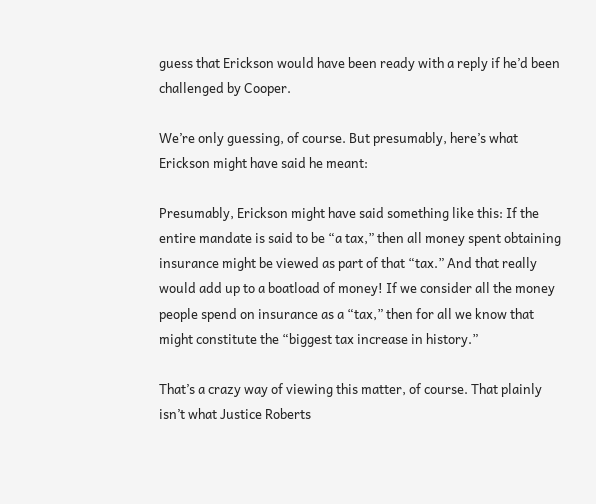guess that Erickson would have been ready with a reply if he’d been challenged by Cooper.

We’re only guessing, of course. But presumably, here’s what Erickson might have said he meant:

Presumably, Erickson might have said something like this: If the entire mandate is said to be “a tax,” then all money spent obtaining insurance might be viewed as part of that “tax.” And that really would add up to a boatload of money! If we consider all the money people spend on insurance as a “tax,” then for all we know that might constitute the “biggest tax increase in history.”

That’s a crazy way of viewing this matter, of course. That plainly isn’t what Justice Roberts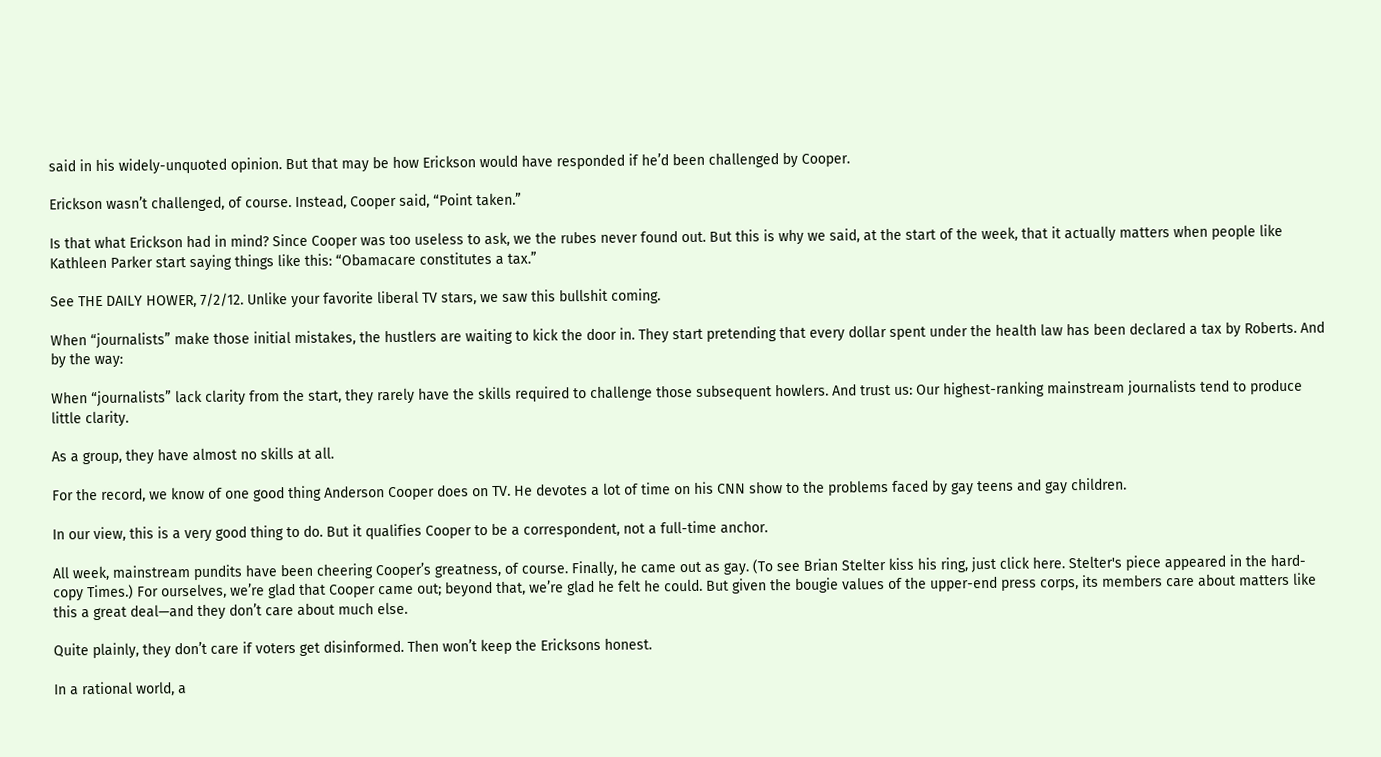said in his widely-unquoted opinion. But that may be how Erickson would have responded if he’d been challenged by Cooper.

Erickson wasn’t challenged, of course. Instead, Cooper said, “Point taken.”

Is that what Erickson had in mind? Since Cooper was too useless to ask, we the rubes never found out. But this is why we said, at the start of the week, that it actually matters when people like Kathleen Parker start saying things like this: “Obamacare constitutes a tax.”

See THE DAILY HOWER, 7/2/12. Unlike your favorite liberal TV stars, we saw this bullshit coming.

When “journalists” make those initial mistakes, the hustlers are waiting to kick the door in. They start pretending that every dollar spent under the health law has been declared a tax by Roberts. And by the way:

When “journalists” lack clarity from the start, they rarely have the skills required to challenge those subsequent howlers. And trust us: Our highest-ranking mainstream journalists tend to produce little clarity.

As a group, they have almost no skills at all.

For the record, we know of one good thing Anderson Cooper does on TV. He devotes a lot of time on his CNN show to the problems faced by gay teens and gay children.

In our view, this is a very good thing to do. But it qualifies Cooper to be a correspondent, not a full-time anchor.

All week, mainstream pundits have been cheering Cooper’s greatness, of course. Finally, he came out as gay. (To see Brian Stelter kiss his ring, just click here. Stelter's piece appeared in the hard-copy Times.) For ourselves, we’re glad that Cooper came out; beyond that, we’re glad he felt he could. But given the bougie values of the upper-end press corps, its members care about matters like this a great deal—and they don’t care about much else.

Quite plainly, they don’t care if voters get disinformed. Then won’t keep the Ericksons honest.

In a rational world, a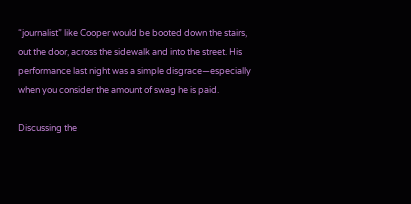“journalist” like Cooper would be booted down the stairs, out the door, across the sidewalk and into the street. His performance last night was a simple disgrace—especially when you consider the amount of swag he is paid.

Discussing the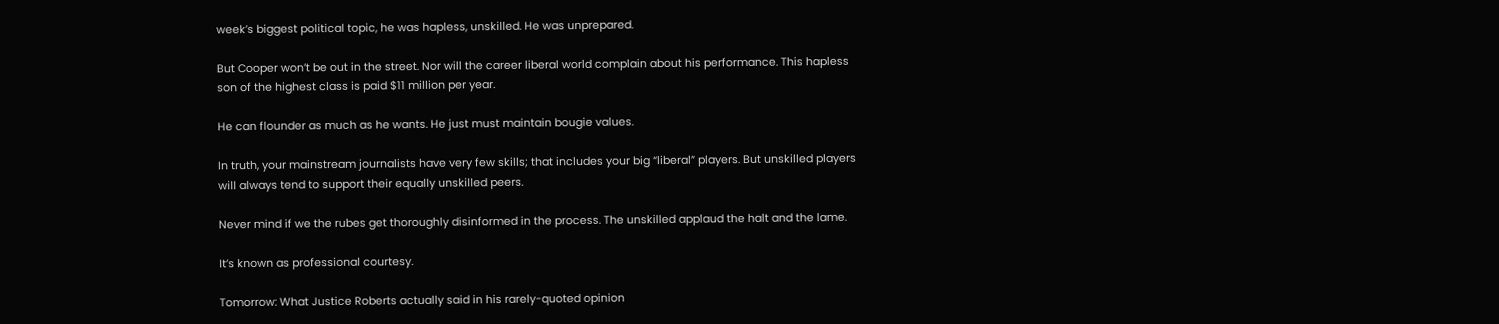week’s biggest political topic, he was hapless, unskilled. He was unprepared.

But Cooper won’t be out in the street. Nor will the career liberal world complain about his performance. This hapless son of the highest class is paid $11 million per year.

He can flounder as much as he wants. He just must maintain bougie values.

In truth, your mainstream journalists have very few skills; that includes your big “liberal” players. But unskilled players will always tend to support their equally unskilled peers.

Never mind if we the rubes get thoroughly disinformed in the process. The unskilled applaud the halt and the lame.

It’s known as professional courtesy.

Tomorrow: What Justice Roberts actually said in his rarely-quoted opinion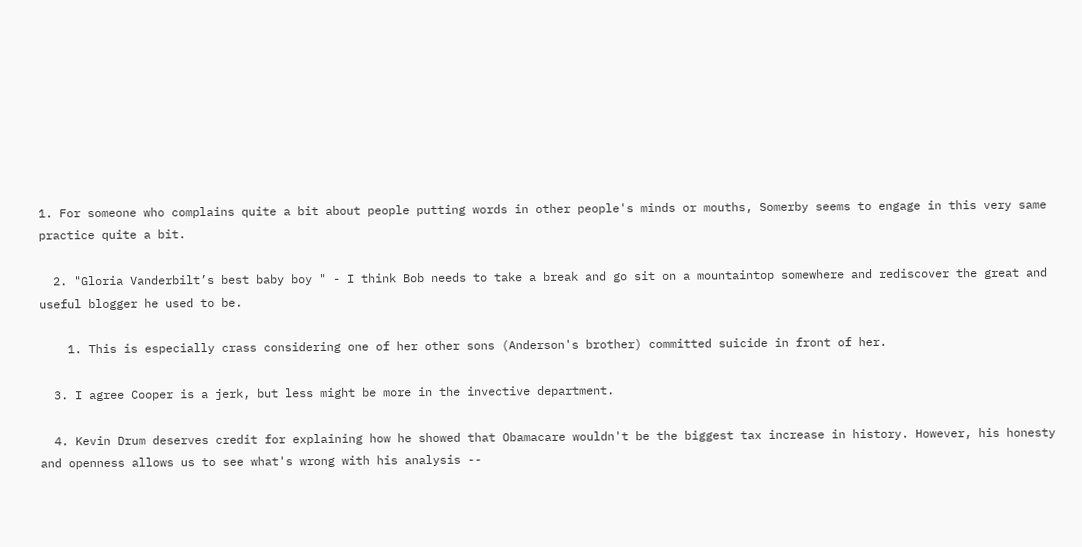1. For someone who complains quite a bit about people putting words in other people's minds or mouths, Somerby seems to engage in this very same practice quite a bit.

  2. "Gloria Vanderbilt’s best baby boy " - I think Bob needs to take a break and go sit on a mountaintop somewhere and rediscover the great and useful blogger he used to be.

    1. This is especially crass considering one of her other sons (Anderson's brother) committed suicide in front of her.

  3. I agree Cooper is a jerk, but less might be more in the invective department.

  4. Kevin Drum deserves credit for explaining how he showed that Obamacare wouldn't be the biggest tax increase in history. However, his honesty and openness allows us to see what's wrong with his analysis --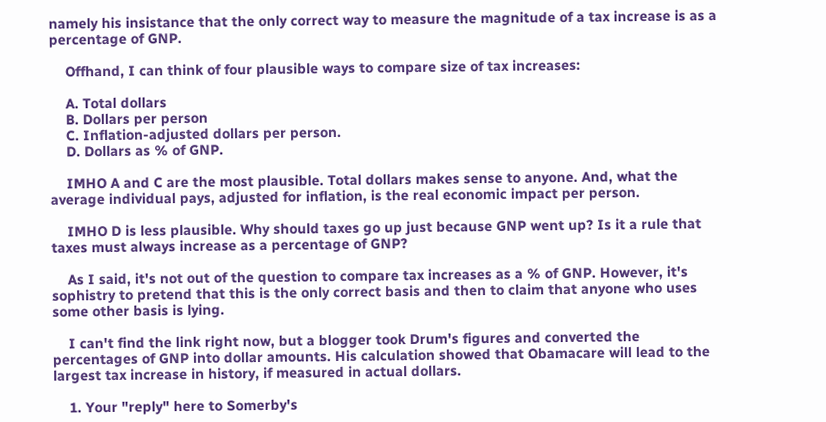namely his insistance that the only correct way to measure the magnitude of a tax increase is as a percentage of GNP.

    Offhand, I can think of four plausible ways to compare size of tax increases:

    A. Total dollars
    B. Dollars per person
    C. Inflation-adjusted dollars per person.
    D. Dollars as % of GNP.

    IMHO A and C are the most plausible. Total dollars makes sense to anyone. And, what the average individual pays, adjusted for inflation, is the real economic impact per person.

    IMHO D is less plausible. Why should taxes go up just because GNP went up? Is it a rule that taxes must always increase as a percentage of GNP?

    As I said, it's not out of the question to compare tax increases as a % of GNP. However, it's sophistry to pretend that this is the only correct basis and then to claim that anyone who uses some other basis is lying.

    I can't find the link right now, but a blogger took Drum's figures and converted the percentages of GNP into dollar amounts. His calculation showed that Obamacare will lead to the largest tax increase in history, if measured in actual dollars.

    1. Your "reply" here to Somerby's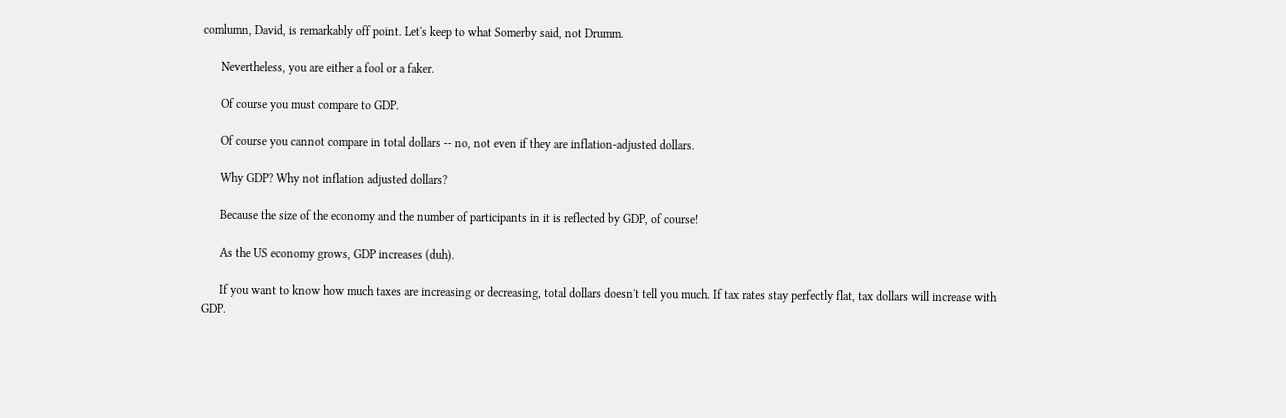comlumn, David, is remarkably off point. Let's keep to what Somerby said, not Drumm.

      Nevertheless, you are either a fool or a faker.

      Of course you must compare to GDP.

      Of course you cannot compare in total dollars -- no, not even if they are inflation-adjusted dollars.

      Why GDP? Why not inflation adjusted dollars?

      Because the size of the economy and the number of participants in it is reflected by GDP, of course!

      As the US economy grows, GDP increases (duh).

      If you want to know how much taxes are increasing or decreasing, total dollars doesn't tell you much. If tax rates stay perfectly flat, tax dollars will increase with GDP.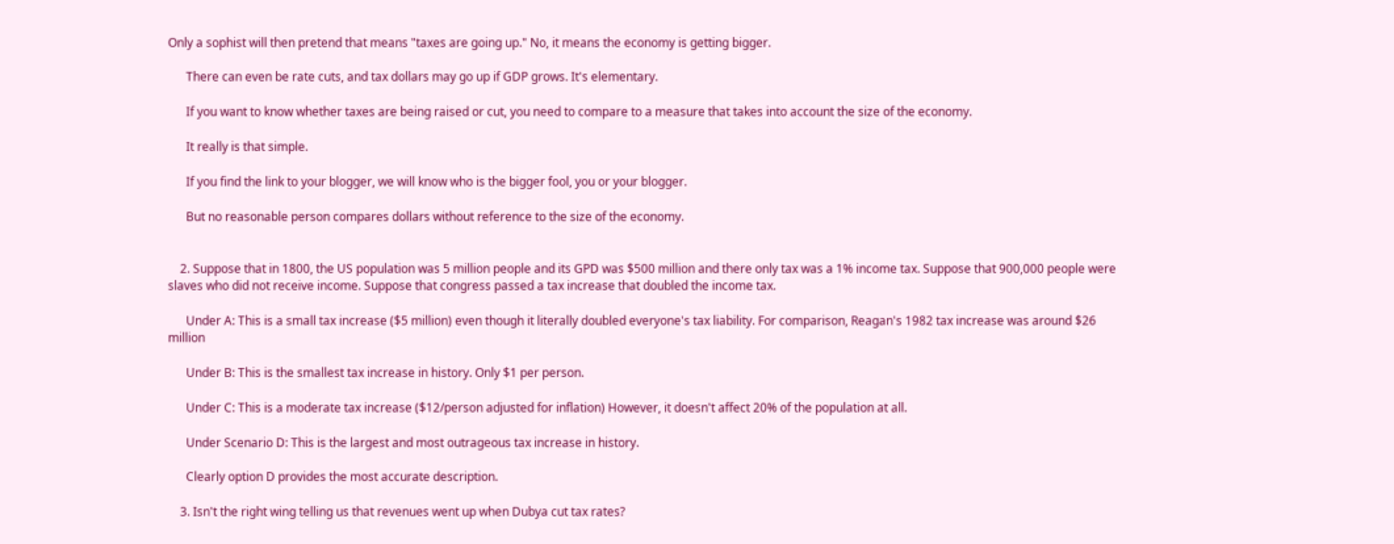Only a sophist will then pretend that means "taxes are going up." No, it means the economy is getting bigger.

      There can even be rate cuts, and tax dollars may go up if GDP grows. It's elementary.

      If you want to know whether taxes are being raised or cut, you need to compare to a measure that takes into account the size of the economy.

      It really is that simple.

      If you find the link to your blogger, we will know who is the bigger fool, you or your blogger.

      But no reasonable person compares dollars without reference to the size of the economy.


    2. Suppose that in 1800, the US population was 5 million people and its GPD was $500 million and there only tax was a 1% income tax. Suppose that 900,000 people were slaves who did not receive income. Suppose that congress passed a tax increase that doubled the income tax.

      Under A: This is a small tax increase ($5 million) even though it literally doubled everyone's tax liability. For comparison, Reagan's 1982 tax increase was around $26 million

      Under B: This is the smallest tax increase in history. Only $1 per person.

      Under C: This is a moderate tax increase ($12/person adjusted for inflation) However, it doesn't affect 20% of the population at all.

      Under Scenario D: This is the largest and most outrageous tax increase in history.

      Clearly option D provides the most accurate description.

    3. Isn't the right wing telling us that revenues went up when Dubya cut tax rates?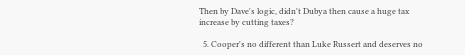Then by Dave's logic, didn't Dubya then cause a huge tax increase by cutting taxes?

  5. Cooper's no different than Luke Russert and deserves no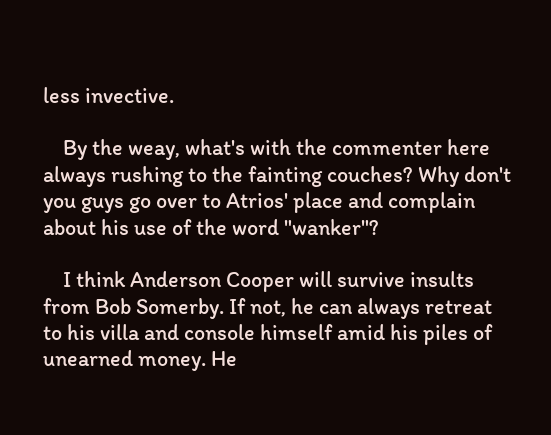less invective.

    By the weay, what's with the commenter here always rushing to the fainting couches? Why don't you guys go over to Atrios' place and complain about his use of the word "wanker"?

    I think Anderson Cooper will survive insults from Bob Somerby. If not, he can always retreat to his villa and console himself amid his piles of unearned money. He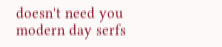doesn't need you modern day serfs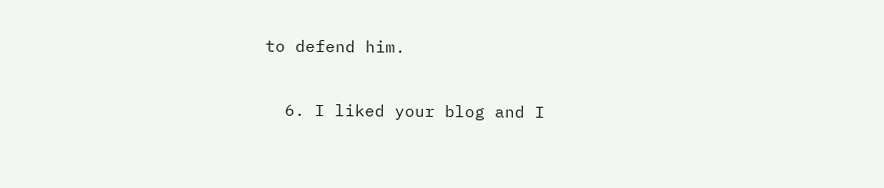to defend him.

  6. I liked your blog and I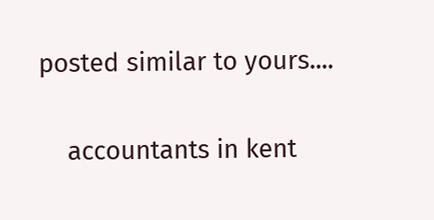posted similar to yours....

    accountants in kent